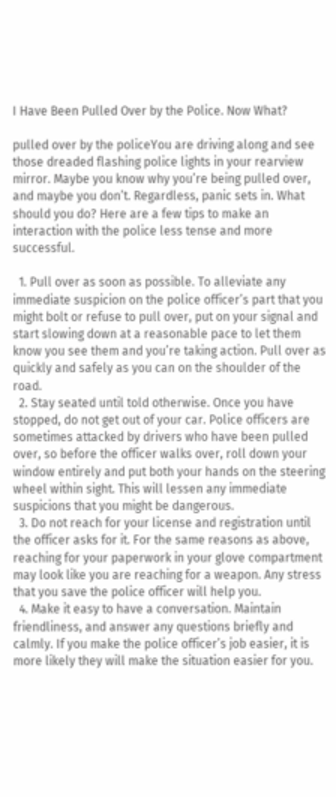I Have Been Pulled Over by the Police. Now What?

pulled over by the policeYou are driving along and see those dreaded flashing police lights in your rearview mirror. Maybe you know why you’re being pulled over, and maybe you don’t. Regardless, panic sets in. What should you do? Here are a few tips to make an interaction with the police less tense and more successful.

  1. Pull over as soon as possible. To alleviate any immediate suspicion on the police officer’s part that you might bolt or refuse to pull over, put on your signal and start slowing down at a reasonable pace to let them know you see them and you’re taking action. Pull over as quickly and safely as you can on the shoulder of the road.
  2. Stay seated until told otherwise. Once you have stopped, do not get out of your car. Police officers are sometimes attacked by drivers who have been pulled over, so before the officer walks over, roll down your window entirely and put both your hands on the steering wheel within sight. This will lessen any immediate suspicions that you might be dangerous.
  3. Do not reach for your license and registration until the officer asks for it. For the same reasons as above, reaching for your paperwork in your glove compartment may look like you are reaching for a weapon. Any stress that you save the police officer will help you.
  4. Make it easy to have a conversation. Maintain friendliness, and answer any questions briefly and calmly. If you make the police officer’s job easier, it is more likely they will make the situation easier for you.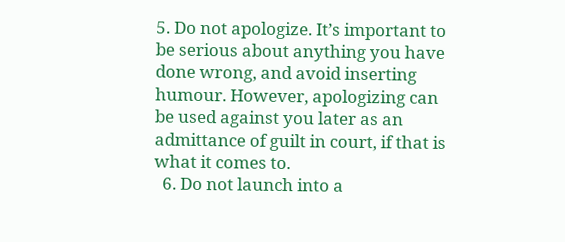5. Do not apologize. It’s important to be serious about anything you have done wrong, and avoid inserting humour. However, apologizing can be used against you later as an admittance of guilt in court, if that is what it comes to.
  6. Do not launch into a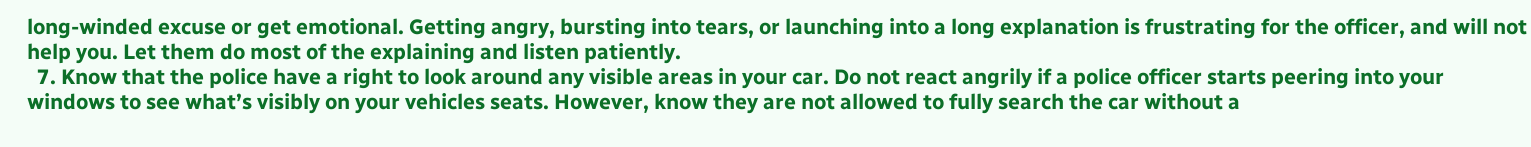long-winded excuse or get emotional. Getting angry, bursting into tears, or launching into a long explanation is frustrating for the officer, and will not help you. Let them do most of the explaining and listen patiently.
  7. Know that the police have a right to look around any visible areas in your car. Do not react angrily if a police officer starts peering into your windows to see what’s visibly on your vehicles seats. However, know they are not allowed to fully search the car without a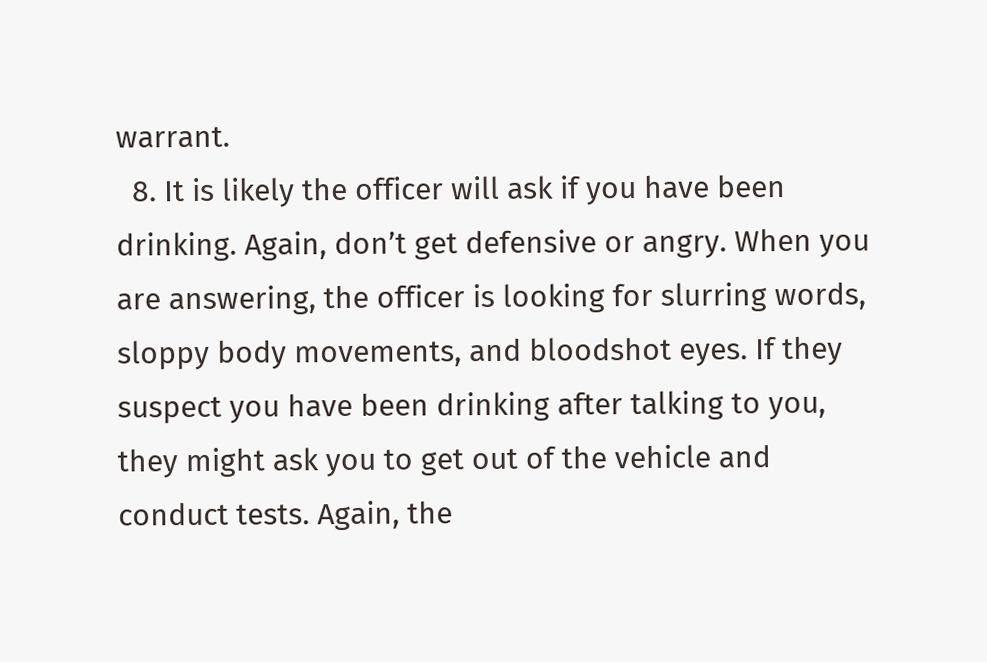warrant.
  8. It is likely the officer will ask if you have been drinking. Again, don’t get defensive or angry. When you are answering, the officer is looking for slurring words, sloppy body movements, and bloodshot eyes. If they suspect you have been drinking after talking to you, they might ask you to get out of the vehicle and conduct tests. Again, the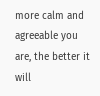more calm and agreeable you are, the better it will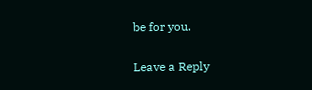be for you.

Leave a Reply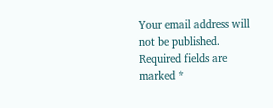Your email address will not be published. Required fields are marked *